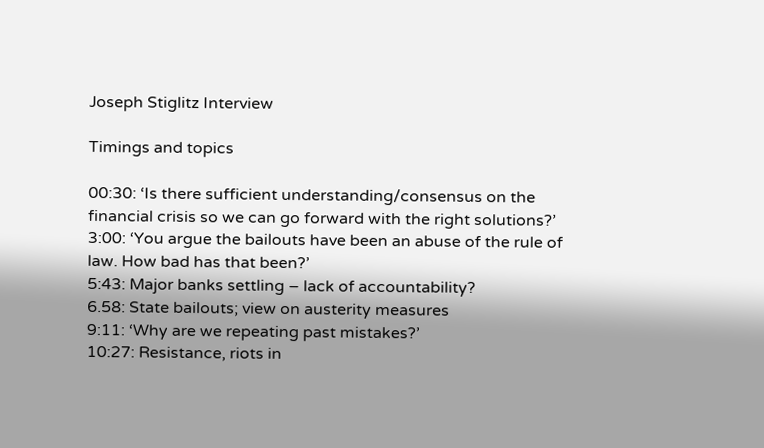Joseph Stiglitz Interview

Timings and topics

00:30: ‘Is there sufficient understanding/consensus on the financial crisis so we can go forward with the right solutions?’
3:00: ‘You argue the bailouts have been an abuse of the rule of law. How bad has that been?’
5:43: Major banks settling – lack of accountability?
6.58: State bailouts; view on austerity measures
9:11: ‘Why are we repeating past mistakes?’
10:27: Resistance, riots in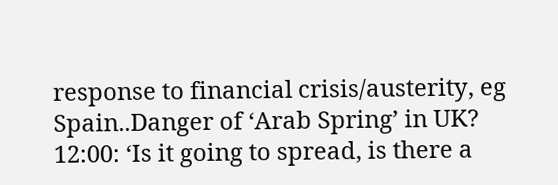response to financial crisis/austerity, eg Spain..Danger of ‘Arab Spring’ in UK?
12:00: ‘Is it going to spread, is there a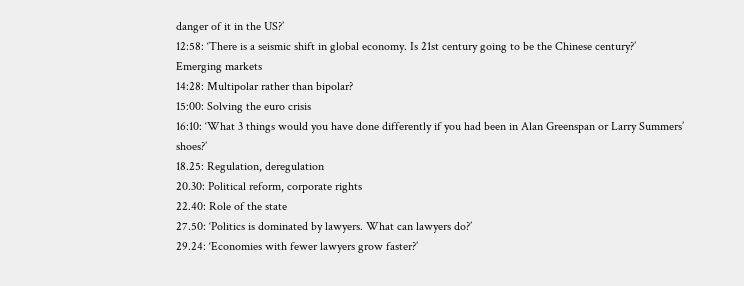danger of it in the US?’
12:58: ‘There is a seismic shift in global economy. Is 21st century going to be the Chinese century?’
Emerging markets
14:28: Multipolar rather than bipolar?
15:00: Solving the euro crisis
16:10: ‘What 3 things would you have done differently if you had been in Alan Greenspan or Larry Summers’ shoes?’
18.25: Regulation, deregulation
20.30: Political reform, corporate rights
22.40: Role of the state
27.50: ‘Politics is dominated by lawyers. What can lawyers do?’
29.24: ‘Economies with fewer lawyers grow faster?’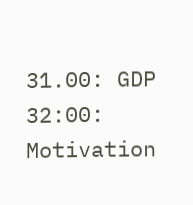31.00: GDP
32:00: Motivation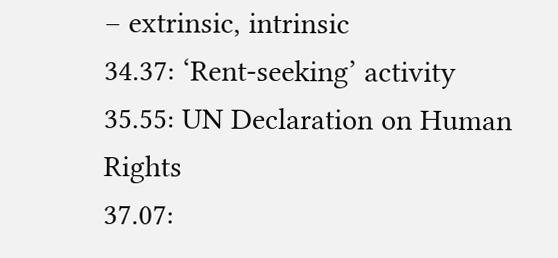– extrinsic, intrinsic
34.37: ‘Rent-seeking’ activity
35.55: UN Declaration on Human Rights
37.07: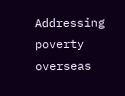Addressing poverty overseas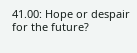41.00: Hope or despair for the future?